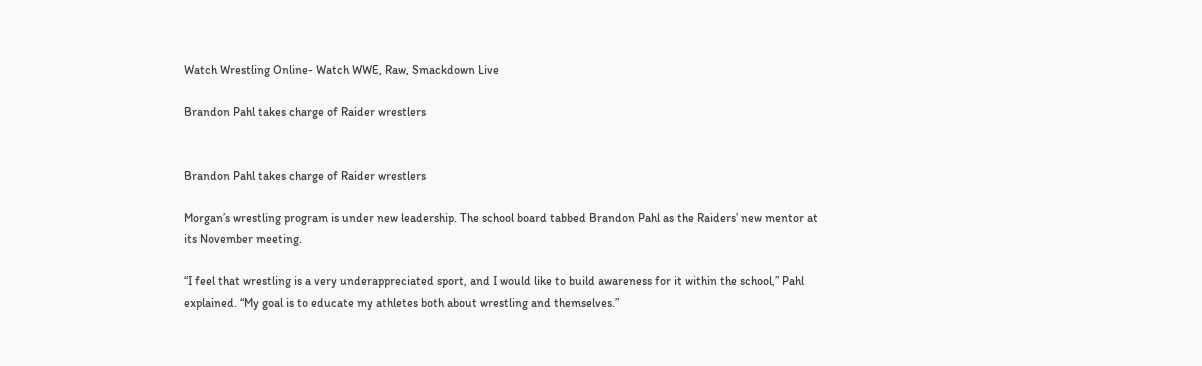Watch Wrestling Online- Watch WWE, Raw, Smackdown Live

Brandon Pahl takes charge of Raider wrestlers


Brandon Pahl takes charge of Raider wrestlers

Morgan’s wrestling program is under new leadership. The school board tabbed Brandon Pahl as the Raiders’ new mentor at its November meeting.

“I feel that wrestling is a very underappreciated sport, and I would like to build awareness for it within the school,” Pahl explained. “My goal is to educate my athletes both about wrestling and themselves.”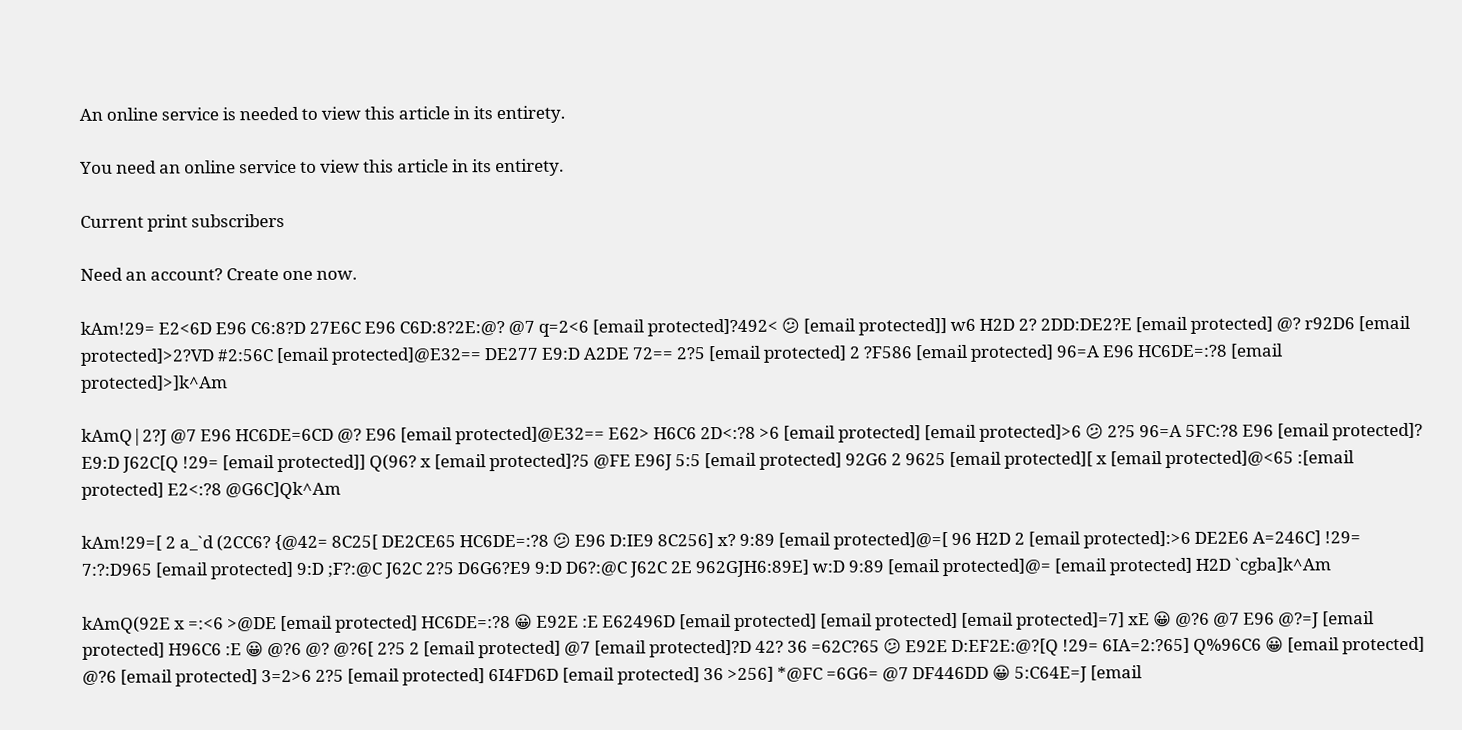An online service is needed to view this article in its entirety.

You need an online service to view this article in its entirety.

Current print subscribers

Need an account? Create one now.

kAm!29= E2<6D E96 C6:8?D 27E6C E96 C6D:8?2E:@? @7 q=2<6 [email protected]?492< 😕 [email protected]] w6 H2D 2? 2DD:DE2?E [email protected] @? r92D6 [email protected]>2?VD #2:56C [email protected]@E32== DE277 E9:D A2DE 72== 2?5 [email protected] 2 ?F586 [email protected] 96=A E96 HC6DE=:?8 [email protected]>]k^Am

kAmQ|2?J @7 E96 HC6DE=6CD @? E96 [email protected]@E32== E62> H6C6 2D<:?8 >6 [email protected] [email protected]>6 😕 2?5 96=A 5FC:?8 E96 [email protected]? E9:D J62C[Q !29= [email protected]] Q(96? x [email protected]?5 @FE E96J 5:5 [email protected] 92G6 2 9625 [email protected][ x [email protected]@<65 :[email protected] E2<:?8 @G6C]Qk^Am

kAm!29=[ 2 a_`d (2CC6? {@42= 8C25[ DE2CE65 HC6DE=:?8 😕 E96 D:IE9 8C256] x? 9:89 [email protected]@=[ 96 H2D 2 [email protected]:>6 DE2E6 A=246C] !29= 7:?:D965 [email protected] 9:D ;F?:@C J62C 2?5 D6G6?E9 9:D D6?:@C J62C 2E 962GJH6:89E] w:D 9:89 [email protected]@= [email protected] H2D `cgba]k^Am

kAmQ(92E x =:<6 >@DE [email protected] HC6DE=:?8 😀 E92E :E E62496D [email protected] [email protected] [email protected]=7] xE 😀 @?6 @7 E96 @?=J [email protected] H96C6 :E 😀 @?6 @? @?6[ 2?5 2 [email protected] @7 [email protected]?D 42? 36 =62C?65 😕 E92E D:EF2E:@?[Q !29= 6IA=2:?65] Q%96C6 😀 [email protected] @?6 [email protected] 3=2>6 2?5 [email protected] 6I4FD6D [email protected] 36 >256] *@FC =6G6= @7 DF446DD 😀 5:C64E=J [email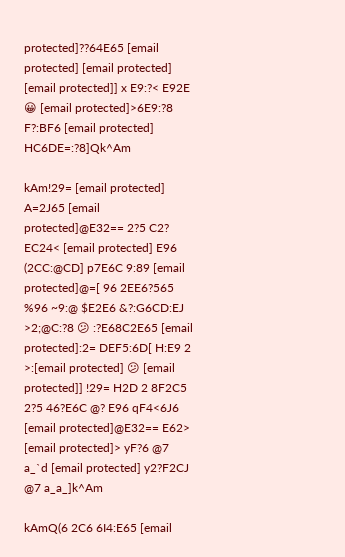protected]??64E65 [email protected] [email protected] [email protected]] x E9:?< E92E 😀 [email protected]>6E9:?8 F?:BF6 [email protected] HC6DE=:?8]Qk^Am

kAm!29= [email protected] A=2J65 [email protected]@E32== 2?5 C2? EC24< [email protected] E96 (2CC:@CD] p7E6C 9:89 [email protected]@=[ 96 2EE6?565 %96 ~9:@ $E2E6 &?:G6CD:EJ >2;@C:?8 😕 :?E68C2E65 [email protected]:2= DEF5:6D[ H:E9 2 >:[email protected] 😕 [email protected]] !29= H2D 2 8F2C5 2?5 46?E6C @? E96 qF4<6J6 [email protected]@E32== E62> [email protected]> yF?6 @7 a_`d [email protected] y2?F2CJ @7 a_a_]k^Am

kAmQ(6 2C6 6I4:E65 [email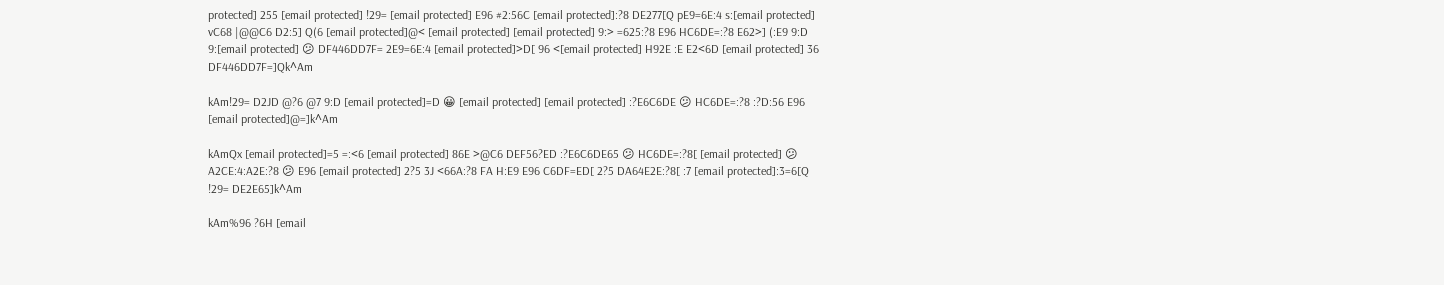protected] 255 [email protected] !29= [email protected] E96 #2:56C [email protected]:?8 DE277[Q pE9=6E:4 s:[email protected] vC68 |@@C6 D2:5] Q(6 [email protected]@< [email protected] [email protected] 9:> =625:?8 E96 HC6DE=:?8 E62>] (:E9 9:D 9:[email protected] 😕 DF446DD7F= 2E9=6E:4 [email protected]>D[ 96 <[email protected] H92E :E E2<6D [email protected] 36 DF446DD7F=]Qk^Am

kAm!29= D2JD @?6 @7 9:D [email protected]=D 😀 [email protected] [email protected] :?E6C6DE 😕 HC6DE=:?8 :?D:56 E96 [email protected]@=]k^Am

kAmQx [email protected]=5 =:<6 [email protected] 86E >@C6 DEF56?ED :?E6C6DE65 😕 HC6DE=:?8[ [email protected] 😕 A2CE:4:A2E:?8 😕 E96 [email protected] 2?5 3J <66A:?8 FA H:E9 E96 C6DF=ED[ 2?5 DA64E2E:?8[ :7 [email protected]:3=6[Q !29= DE2E65]k^Am

kAm%96 ?6H [email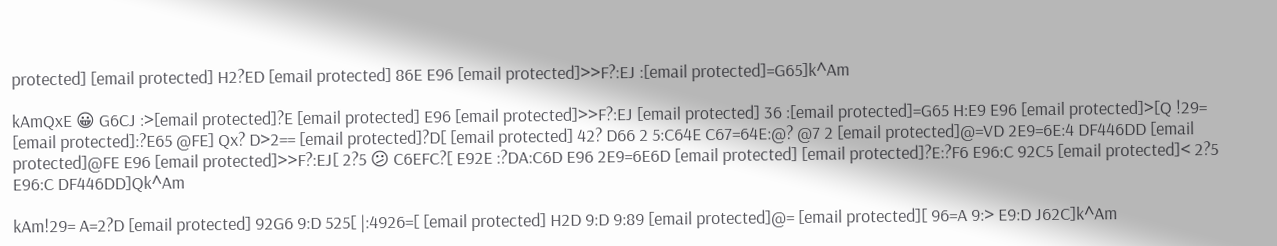protected] [email protected] H2?ED [email protected] 86E E96 [email protected]>>F?:EJ :[email protected]=G65]k^Am

kAmQxE 😀 G6CJ :>[email protected]?E [email protected] E96 [email protected]>>F?:EJ [email protected] 36 :[email protected]=G65 H:E9 E96 [email protected]>[Q !29= [email protected]:?E65 @FE] Qx? D>2== [email protected]?D[ [email protected] 42? D66 2 5:C64E C67=64E:@? @7 2 [email protected]@=VD 2E9=6E:4 DF446DD [email protected]@FE E96 [email protected]>>F?:EJ[ 2?5 😕 C6EFC?[ E92E :?DA:C6D E96 2E9=6E6D [email protected] [email protected]?E:?F6 E96:C 92C5 [email protected]< 2?5 E96:C DF446DD]Qk^Am

kAm!29= A=2?D [email protected] 92G6 9:D 525[ |:4926=[ [email protected] H2D 9:D 9:89 [email protected]@= [email protected][ 96=A 9:> E9:D J62C]k^Am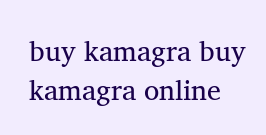buy kamagra buy kamagra online